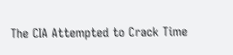The CIA Attempted to Crack Time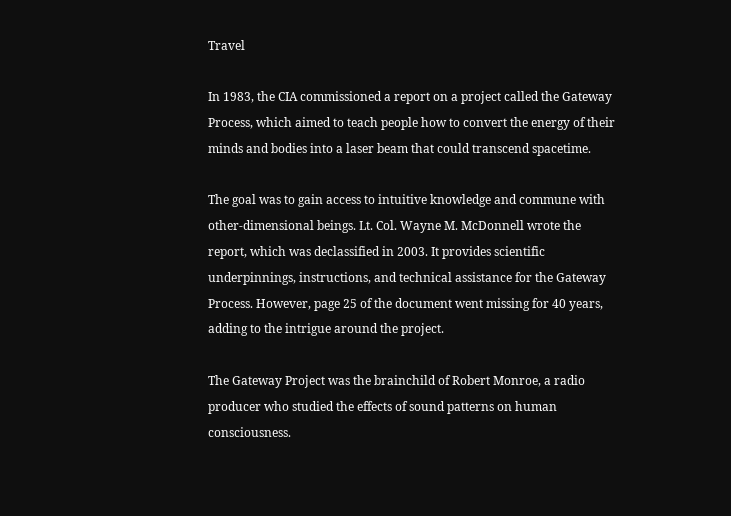Travel

In 1983, the CIA commissioned a report on a project called the Gateway Process, which aimed to teach people how to convert the energy of their minds and bodies into a laser beam that could transcend spacetime.

The goal was to gain access to intuitive knowledge and commune with other-dimensional beings. Lt. Col. Wayne M. McDonnell wrote the report, which was declassified in 2003. It provides scientific underpinnings, instructions, and technical assistance for the Gateway Process. However, page 25 of the document went missing for 40 years, adding to the intrigue around the project.

The Gateway Project was the brainchild of Robert Monroe, a radio producer who studied the effects of sound patterns on human consciousness.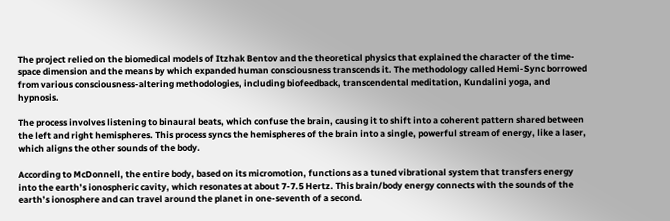The project relied on the biomedical models of Itzhak Bentov and the theoretical physics that explained the character of the time-space dimension and the means by which expanded human consciousness transcends it. The methodology called Hemi-Sync borrowed from various consciousness-altering methodologies, including biofeedback, transcendental meditation, Kundalini yoga, and hypnosis.

The process involves listening to binaural beats, which confuse the brain, causing it to shift into a coherent pattern shared between the left and right hemispheres. This process syncs the hemispheres of the brain into a single, powerful stream of energy, like a laser, which aligns the other sounds of the body.

According to McDonnell, the entire body, based on its micromotion, functions as a tuned vibrational system that transfers energy into the earth’s ionospheric cavity, which resonates at about 7-7.5 Hertz. This brain/body energy connects with the sounds of the earth’s ionosphere and can travel around the planet in one-seventh of a second.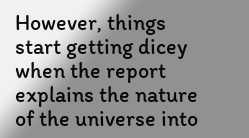However, things start getting dicey when the report explains the nature of the universe into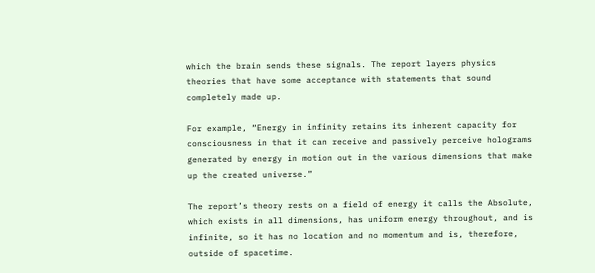which the brain sends these signals. The report layers physics theories that have some acceptance with statements that sound completely made up.

For example, “Energy in infinity retains its inherent capacity for consciousness in that it can receive and passively perceive holograms generated by energy in motion out in the various dimensions that make up the created universe.”

The report’s theory rests on a field of energy it calls the Absolute, which exists in all dimensions, has uniform energy throughout, and is infinite, so it has no location and no momentum and is, therefore, outside of spacetime.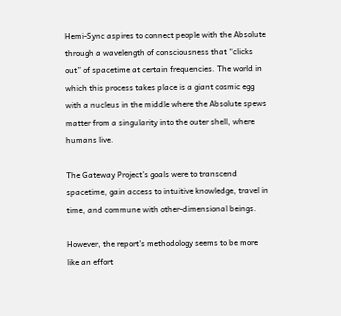Hemi-Sync aspires to connect people with the Absolute through a wavelength of consciousness that “clicks out” of spacetime at certain frequencies. The world in which this process takes place is a giant cosmic egg with a nucleus in the middle where the Absolute spews matter from a singularity into the outer shell, where humans live.

The Gateway Project’s goals were to transcend spacetime, gain access to intuitive knowledge, travel in time, and commune with other-dimensional beings.

However, the report’s methodology seems to be more like an effort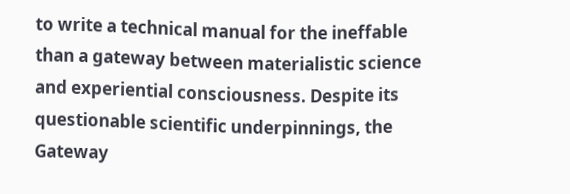to write a technical manual for the ineffable than a gateway between materialistic science and experiential consciousness. Despite its questionable scientific underpinnings, the Gateway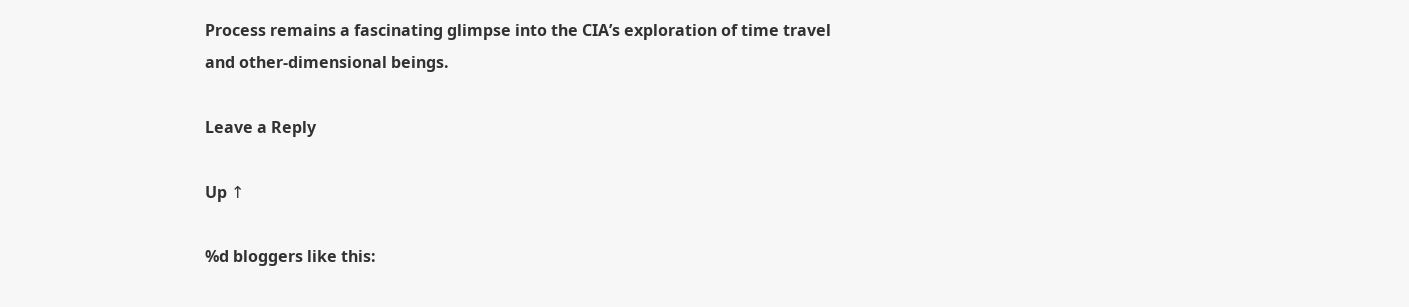Process remains a fascinating glimpse into the CIA’s exploration of time travel and other-dimensional beings.

Leave a Reply

Up ↑

%d bloggers like this: